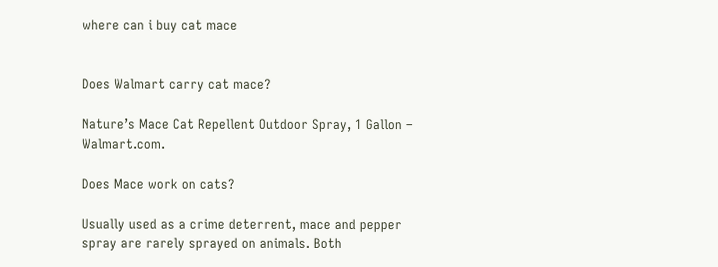where can i buy cat mace


Does Walmart carry cat mace?

Nature’s Mace Cat Repellent Outdoor Spray, 1 Gallon – Walmart.com.

Does Mace work on cats?

Usually used as a crime deterrent, mace and pepper spray are rarely sprayed on animals. Both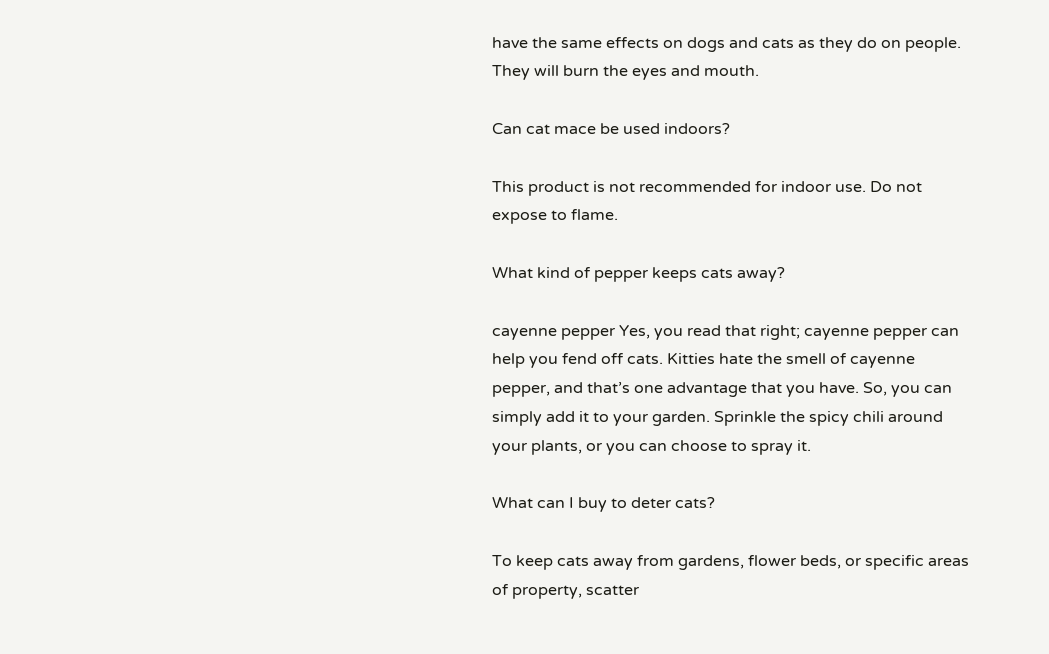have the same effects on dogs and cats as they do on people. They will burn the eyes and mouth.

Can cat mace be used indoors?

This product is not recommended for indoor use. Do not expose to flame.

What kind of pepper keeps cats away?

cayenne pepper Yes, you read that right; cayenne pepper can help you fend off cats. Kitties hate the smell of cayenne pepper, and that’s one advantage that you have. So, you can simply add it to your garden. Sprinkle the spicy chili around your plants, or you can choose to spray it.

What can I buy to deter cats?

To keep cats away from gardens, flower beds, or specific areas of property, scatter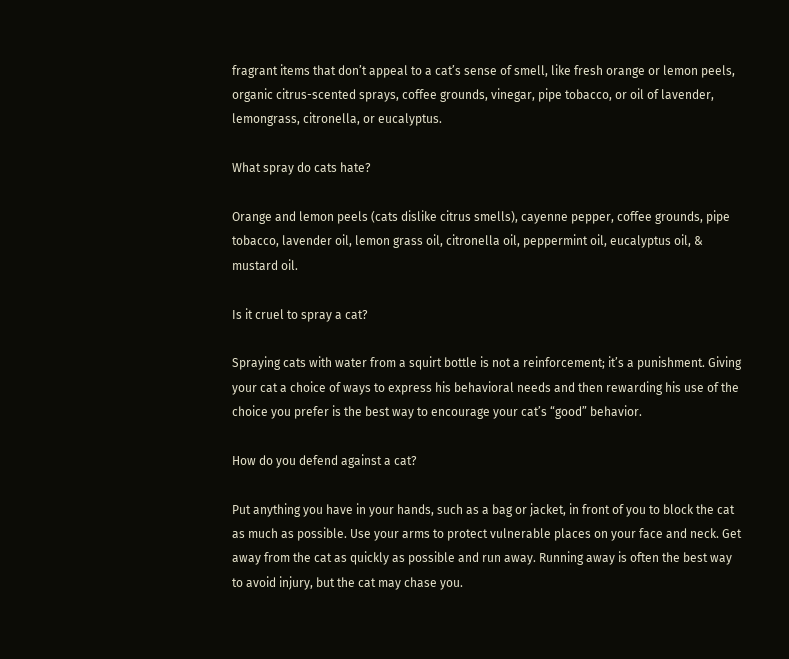fragrant items that don’t appeal to a cat’s sense of smell, like fresh orange or lemon peels, organic citrus-scented sprays, coffee grounds, vinegar, pipe tobacco, or oil of lavender, lemongrass, citronella, or eucalyptus.

What spray do cats hate?

Orange and lemon peels (cats dislike citrus smells), cayenne pepper, coffee grounds, pipe tobacco, lavender oil, lemon grass oil, citronella oil, peppermint oil, eucalyptus oil, & mustard oil.

Is it cruel to spray a cat?

Spraying cats with water from a squirt bottle is not a reinforcement; it’s a punishment. Giving your cat a choice of ways to express his behavioral needs and then rewarding his use of the choice you prefer is the best way to encourage your cat’s “good” behavior.

How do you defend against a cat?

Put anything you have in your hands, such as a bag or jacket, in front of you to block the cat as much as possible. Use your arms to protect vulnerable places on your face and neck. Get away from the cat as quickly as possible and run away. Running away is often the best way to avoid injury, but the cat may chase you.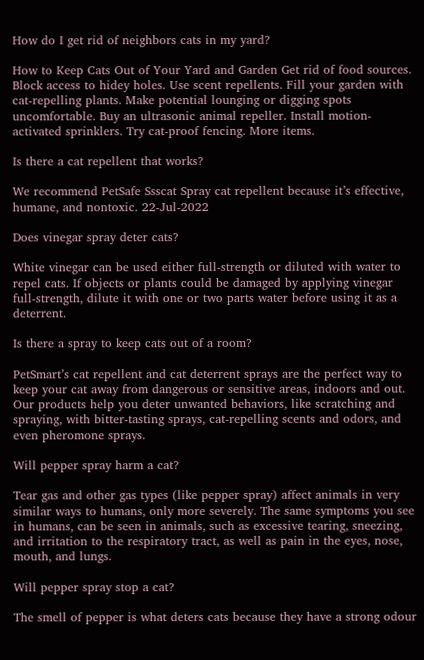How do I get rid of neighbors cats in my yard?

How to Keep Cats Out of Your Yard and Garden Get rid of food sources. Block access to hidey holes. Use scent repellents. Fill your garden with cat-repelling plants. Make potential lounging or digging spots uncomfortable. Buy an ultrasonic animal repeller. Install motion-activated sprinklers. Try cat-proof fencing. More items.

Is there a cat repellent that works?

We recommend PetSafe Ssscat Spray cat repellent because it’s effective, humane, and nontoxic. 22-Jul-2022

Does vinegar spray deter cats?

White vinegar can be used either full-strength or diluted with water to repel cats. If objects or plants could be damaged by applying vinegar full-strength, dilute it with one or two parts water before using it as a deterrent.

Is there a spray to keep cats out of a room?

PetSmart’s cat repellent and cat deterrent sprays are the perfect way to keep your cat away from dangerous or sensitive areas, indoors and out. Our products help you deter unwanted behaviors, like scratching and spraying, with bitter-tasting sprays, cat-repelling scents and odors, and even pheromone sprays.

Will pepper spray harm a cat?

Tear gas and other gas types (like pepper spray) affect animals in very similar ways to humans, only more severely. The same symptoms you see in humans, can be seen in animals, such as excessive tearing, sneezing, and irritation to the respiratory tract, as well as pain in the eyes, nose, mouth, and lungs.

Will pepper spray stop a cat?

The smell of pepper is what deters cats because they have a strong odour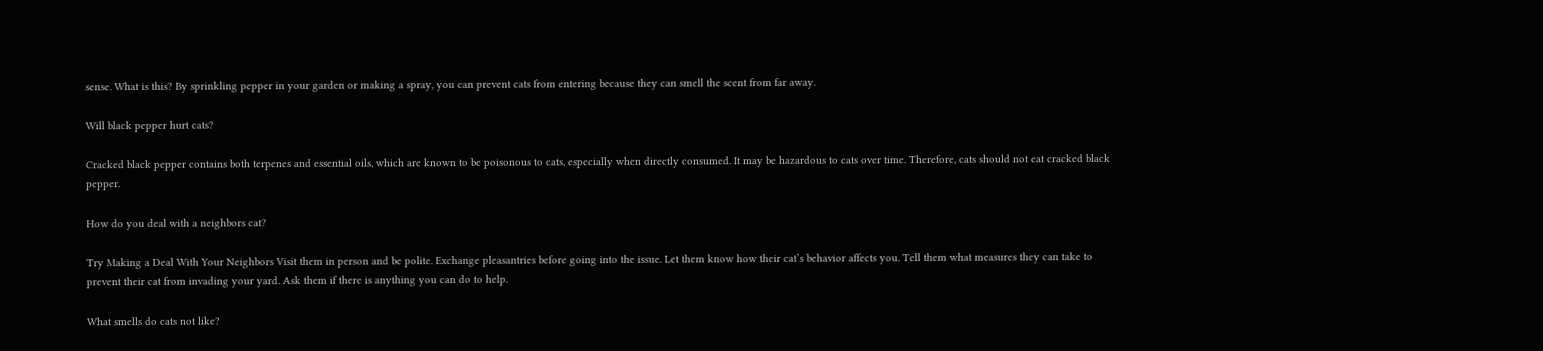sense. What is this? By sprinkling pepper in your garden or making a spray, you can prevent cats from entering because they can smell the scent from far away.

Will black pepper hurt cats?

Cracked black pepper contains both terpenes and essential oils, which are known to be poisonous to cats, especially when directly consumed. It may be hazardous to cats over time. Therefore, cats should not eat cracked black pepper.

How do you deal with a neighbors cat?

Try Making a Deal With Your Neighbors Visit them in person and be polite. Exchange pleasantries before going into the issue. Let them know how their cat’s behavior affects you. Tell them what measures they can take to prevent their cat from invading your yard. Ask them if there is anything you can do to help.

What smells do cats not like?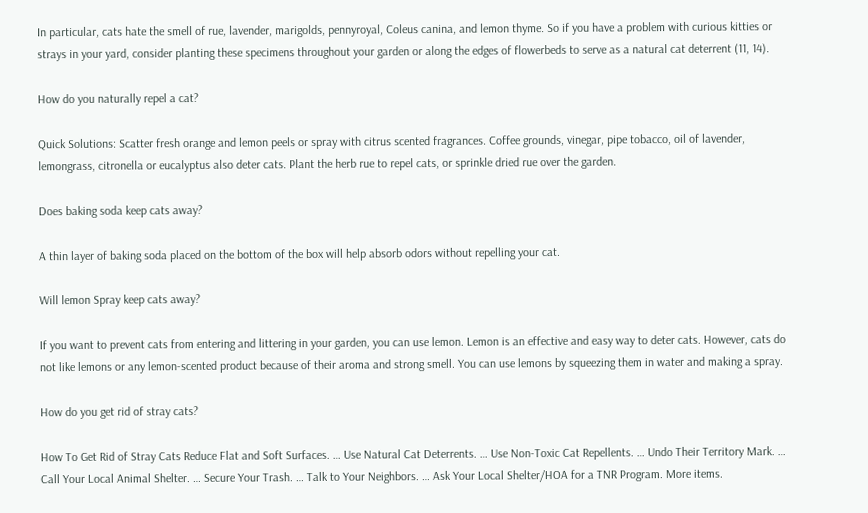In particular, cats hate the smell of rue, lavender, marigolds, pennyroyal, Coleus canina, and lemon thyme. So if you have a problem with curious kitties or strays in your yard, consider planting these specimens throughout your garden or along the edges of flowerbeds to serve as a natural cat deterrent (11, 14).

How do you naturally repel a cat?

Quick Solutions: Scatter fresh orange and lemon peels or spray with citrus scented fragrances. Coffee grounds, vinegar, pipe tobacco, oil of lavender, lemongrass, citronella or eucalyptus also deter cats. Plant the herb rue to repel cats, or sprinkle dried rue over the garden.

Does baking soda keep cats away?

A thin layer of baking soda placed on the bottom of the box will help absorb odors without repelling your cat.

Will lemon Spray keep cats away?

If you want to prevent cats from entering and littering in your garden, you can use lemon. Lemon is an effective and easy way to deter cats. However, cats do not like lemons or any lemon-scented product because of their aroma and strong smell. You can use lemons by squeezing them in water and making a spray.

How do you get rid of stray cats?

How To Get Rid of Stray Cats Reduce Flat and Soft Surfaces. … Use Natural Cat Deterrents. … Use Non-Toxic Cat Repellents. … Undo Their Territory Mark. … Call Your Local Animal Shelter. … Secure Your Trash. … Talk to Your Neighbors. … Ask Your Local Shelter/HOA for a TNR Program. More items.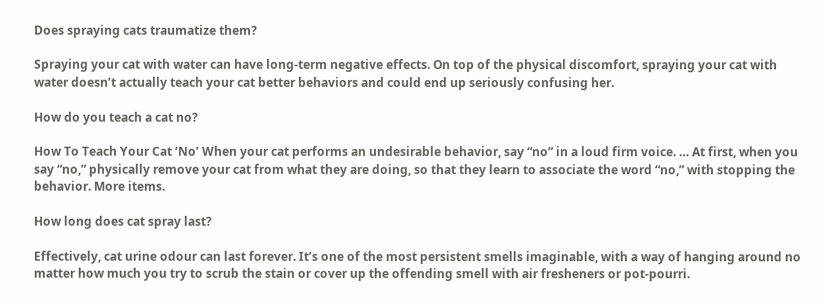Does spraying cats traumatize them?

Spraying your cat with water can have long-term negative effects. On top of the physical discomfort, spraying your cat with water doesn’t actually teach your cat better behaviors and could end up seriously confusing her.

How do you teach a cat no?

How To Teach Your Cat ‘No’ When your cat performs an undesirable behavior, say “no” in a loud firm voice. … At first, when you say “no,” physically remove your cat from what they are doing, so that they learn to associate the word “no,” with stopping the behavior. More items.

How long does cat spray last?

Effectively, cat urine odour can last forever. It’s one of the most persistent smells imaginable, with a way of hanging around no matter how much you try to scrub the stain or cover up the offending smell with air fresheners or pot-pourri.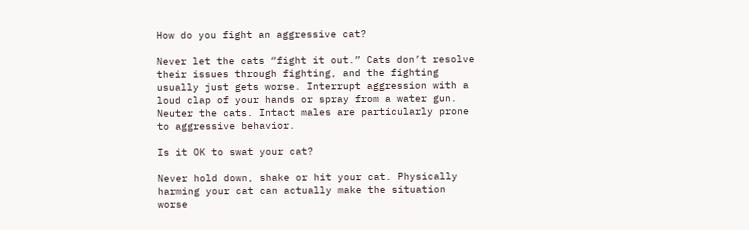How do you fight an aggressive cat?

Never let the cats “fight it out.” Cats don’t resolve their issues through fighting, and the fighting usually just gets worse. Interrupt aggression with a loud clap of your hands or spray from a water gun. Neuter the cats. Intact males are particularly prone to aggressive behavior.

Is it OK to swat your cat?

Never hold down, shake or hit your cat. Physically harming your cat can actually make the situation worse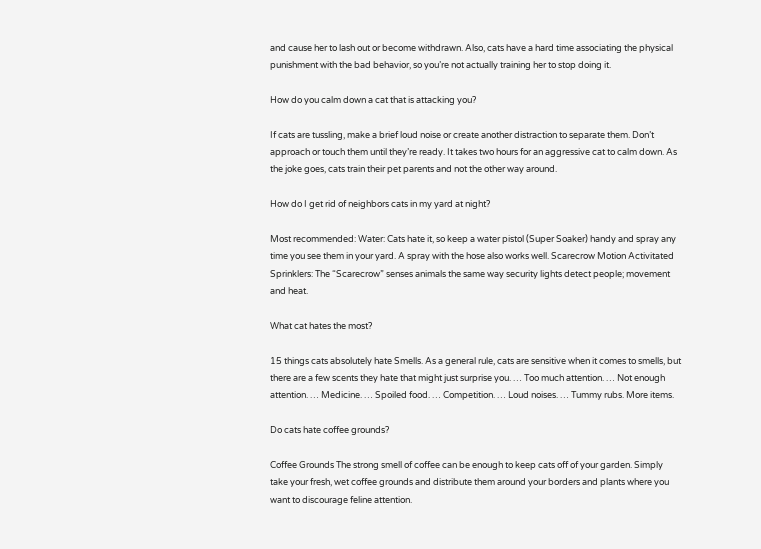and cause her to lash out or become withdrawn. Also, cats have a hard time associating the physical punishment with the bad behavior, so you’re not actually training her to stop doing it.

How do you calm down a cat that is attacking you?

If cats are tussling, make a brief loud noise or create another distraction to separate them. Don’t approach or touch them until they’re ready. It takes two hours for an aggressive cat to calm down. As the joke goes, cats train their pet parents and not the other way around.

How do I get rid of neighbors cats in my yard at night?

Most recommended: Water: Cats hate it, so keep a water pistol (Super Soaker) handy and spray any time you see them in your yard. A spray with the hose also works well. Scarecrow Motion Activitated Sprinklers: The “Scarecrow” senses animals the same way security lights detect people; movement and heat.

What cat hates the most?

15 things cats absolutely hate Smells. As a general rule, cats are sensitive when it comes to smells, but there are a few scents they hate that might just surprise you. … Too much attention. … Not enough attention. … Medicine. … Spoiled food. … Competition. … Loud noises. … Tummy rubs. More items.

Do cats hate coffee grounds?

Coffee Grounds The strong smell of coffee can be enough to keep cats off of your garden. Simply take your fresh, wet coffee grounds and distribute them around your borders and plants where you want to discourage feline attention.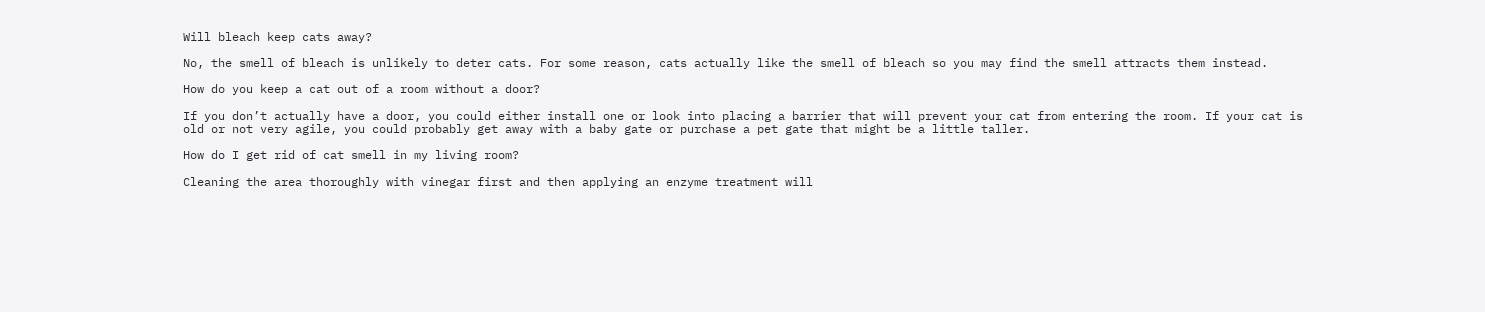Will bleach keep cats away?

No, the smell of bleach is unlikely to deter cats. For some reason, cats actually like the smell of bleach so you may find the smell attracts them instead.

How do you keep a cat out of a room without a door?

If you don’t actually have a door, you could either install one or look into placing a barrier that will prevent your cat from entering the room. If your cat is old or not very agile, you could probably get away with a baby gate or purchase a pet gate that might be a little taller.

How do I get rid of cat smell in my living room?

Cleaning the area thoroughly with vinegar first and then applying an enzyme treatment will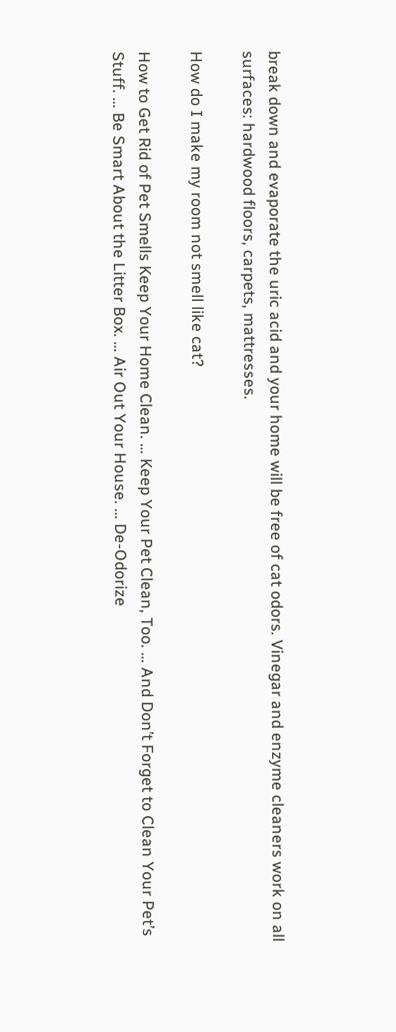break down and evaporate the uric acid and your home will be free of cat odors. Vinegar and enzyme cleaners work on all surfaces: hardwood floors, carpets, mattresses.

How do I make my room not smell like cat?

How to Get Rid of Pet Smells Keep Your Home Clean. … Keep Your Pet Clean, Too. … And Don’t Forget to Clean Your Pet’s Stuff. … Be Smart About the Litter Box. … Air Out Your House. … De-Odorize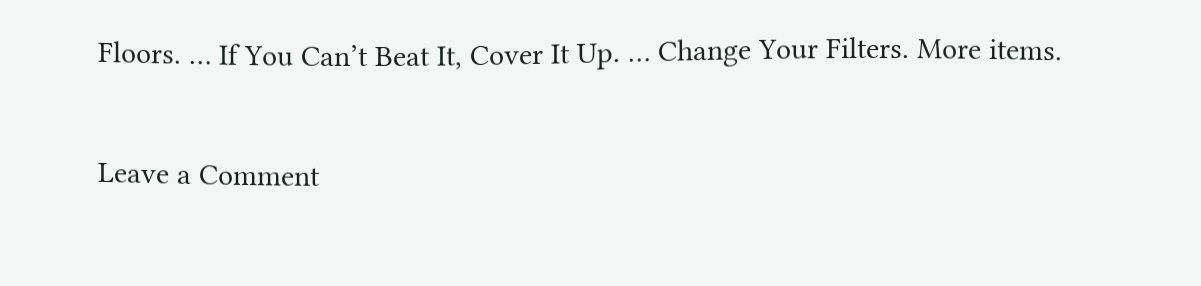Floors. … If You Can’t Beat It, Cover It Up. … Change Your Filters. More items.

Leave a Comment